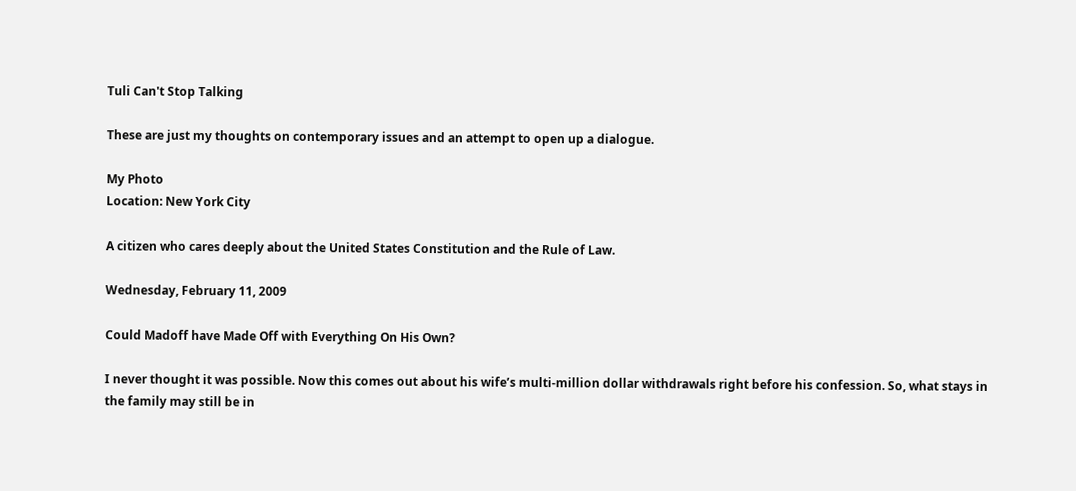Tuli Can't Stop Talking

These are just my thoughts on contemporary issues and an attempt to open up a dialogue.

My Photo
Location: New York City

A citizen who cares deeply about the United States Constitution and the Rule of Law.

Wednesday, February 11, 2009

Could Madoff have Made Off with Everything On His Own?

I never thought it was possible. Now this comes out about his wife’s multi-million dollar withdrawals right before his confession. So, what stays in the family may still be in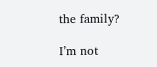the family?

I’m not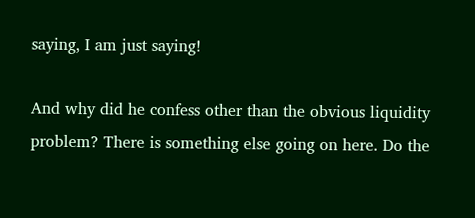saying, I am just saying!

And why did he confess other than the obvious liquidity problem? There is something else going on here. Do the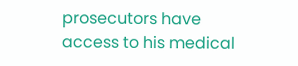prosecutors have access to his medical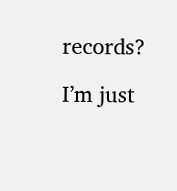records?

I’m just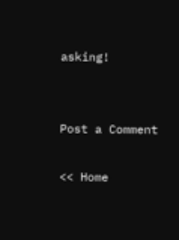asking!


Post a Comment

<< Home